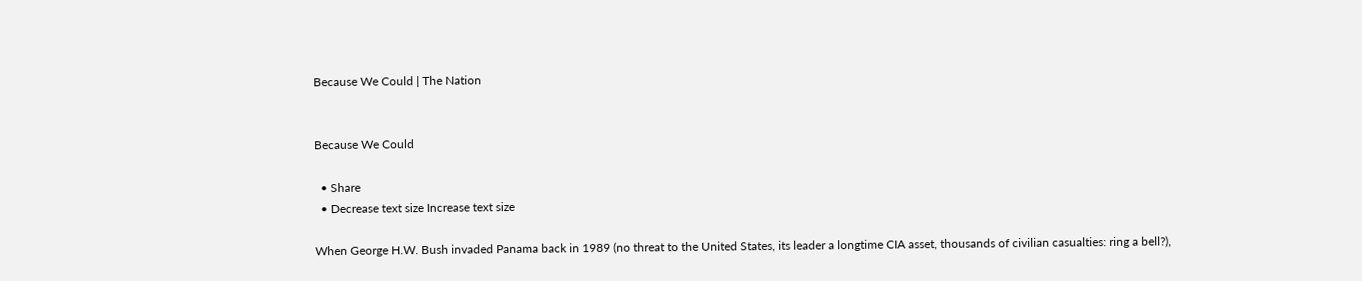Because We Could | The Nation


Because We Could

  • Share
  • Decrease text size Increase text size

When George H.W. Bush invaded Panama back in 1989 (no threat to the United States, its leader a longtime CIA asset, thousands of civilian casualties: ring a bell?),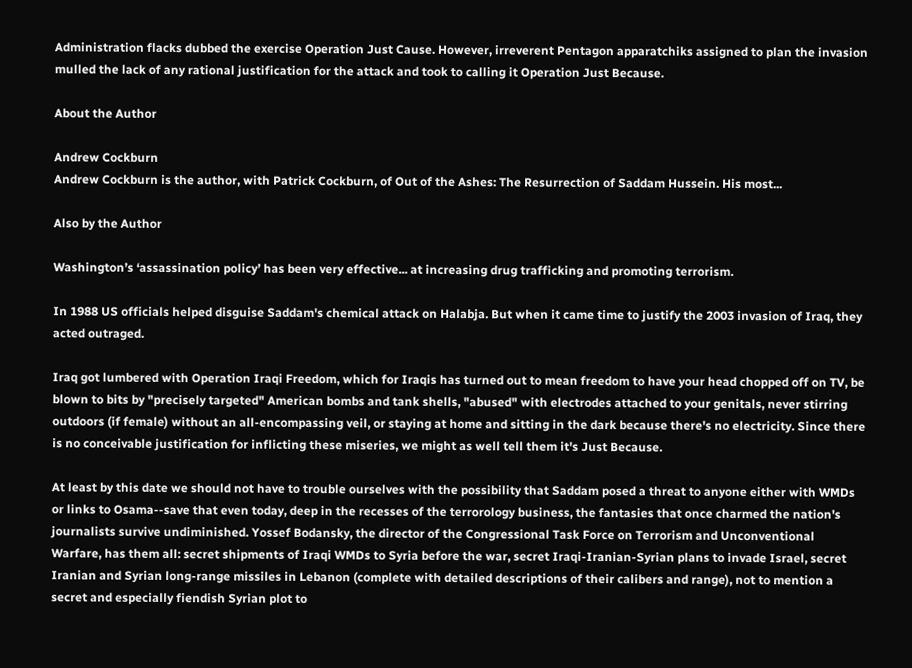Administration flacks dubbed the exercise Operation Just Cause. However, irreverent Pentagon apparatchiks assigned to plan the invasion mulled the lack of any rational justification for the attack and took to calling it Operation Just Because.

About the Author

Andrew Cockburn
Andrew Cockburn is the author, with Patrick Cockburn, of Out of the Ashes: The Resurrection of Saddam Hussein. His most...

Also by the Author

Washington’s ‘assassination policy’ has been very effective... at increasing drug trafficking and promoting terrorism.

In 1988 US officials helped disguise Saddam's chemical attack on Halabja. But when it came time to justify the 2003 invasion of Iraq, they acted outraged.

Iraq got lumbered with Operation Iraqi Freedom, which for Iraqis has turned out to mean freedom to have your head chopped off on TV, be blown to bits by "precisely targeted" American bombs and tank shells, "abused" with electrodes attached to your genitals, never stirring outdoors (if female) without an all-encompassing veil, or staying at home and sitting in the dark because there's no electricity. Since there is no conceivable justification for inflicting these miseries, we might as well tell them it's Just Because.

At least by this date we should not have to trouble ourselves with the possibility that Saddam posed a threat to anyone either with WMDs or links to Osama--save that even today, deep in the recesses of the terrorology business, the fantasies that once charmed the nation's journalists survive undiminished. Yossef Bodansky, the director of the Congressional Task Force on Terrorism and Unconventional Warfare, has them all: secret shipments of Iraqi WMDs to Syria before the war, secret Iraqi-Iranian-Syrian plans to invade Israel, secret Iranian and Syrian long-range missiles in Lebanon (complete with detailed descriptions of their calibers and range), not to mention a secret and especially fiendish Syrian plot to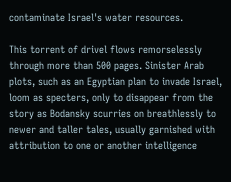contaminate Israel's water resources.

This torrent of drivel flows remorselessly through more than 500 pages. Sinister Arab plots, such as an Egyptian plan to invade Israel, loom as specters, only to disappear from the story as Bodansky scurries on breathlessly to newer and taller tales, usually garnished with attribution to one or another intelligence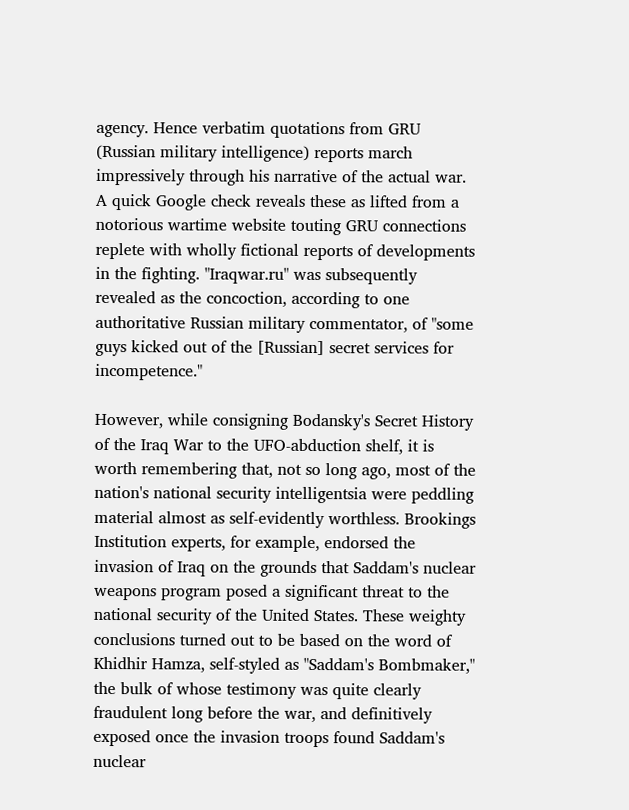agency. Hence verbatim quotations from GRU (Russian military intelligence) reports march impressively through his narrative of the actual war. A quick Google check reveals these as lifted from a notorious wartime website touting GRU connections replete with wholly fictional reports of developments in the fighting. "Iraqwar.ru" was subsequently revealed as the concoction, according to one authoritative Russian military commentator, of "some guys kicked out of the [Russian] secret services for incompetence."

However, while consigning Bodansky's Secret History of the Iraq War to the UFO-abduction shelf, it is worth remembering that, not so long ago, most of the nation's national security intelligentsia were peddling material almost as self-evidently worthless. Brookings Institution experts, for example, endorsed the invasion of Iraq on the grounds that Saddam's nuclear weapons program posed a significant threat to the national security of the United States. These weighty conclusions turned out to be based on the word of Khidhir Hamza, self-styled as "Saddam's Bombmaker," the bulk of whose testimony was quite clearly fraudulent long before the war, and definitively exposed once the invasion troops found Saddam's nuclear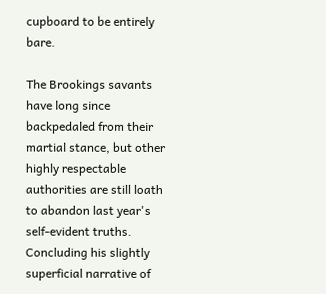cupboard to be entirely bare.

The Brookings savants have long since backpedaled from their martial stance, but other highly respectable authorities are still loath to abandon last year's self-evident truths. Concluding his slightly superficial narrative of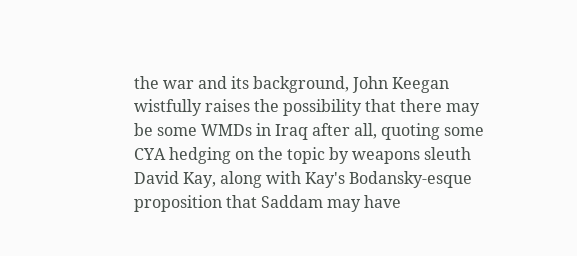the war and its background, John Keegan wistfully raises the possibility that there may be some WMDs in Iraq after all, quoting some CYA hedging on the topic by weapons sleuth David Kay, along with Kay's Bodansky-esque proposition that Saddam may have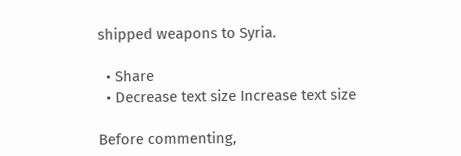shipped weapons to Syria.

  • Share
  • Decrease text size Increase text size

Before commenting,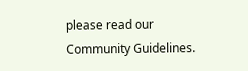please read our Community Guidelines.